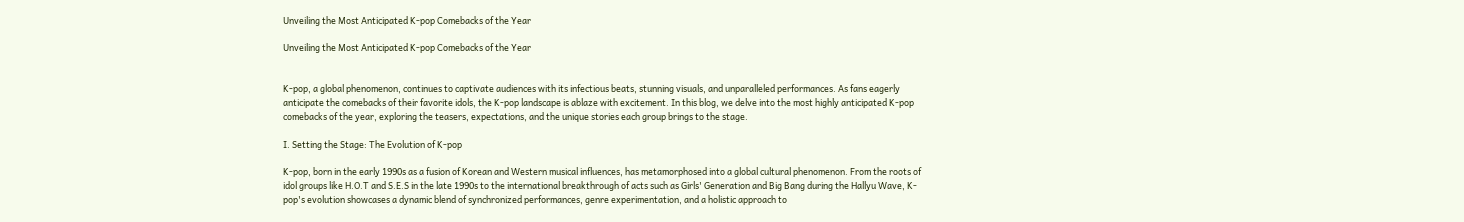Unveiling the Most Anticipated K-pop Comebacks of the Year

Unveiling the Most Anticipated K-pop Comebacks of the Year


K-pop, a global phenomenon, continues to captivate audiences with its infectious beats, stunning visuals, and unparalleled performances. As fans eagerly anticipate the comebacks of their favorite idols, the K-pop landscape is ablaze with excitement. In this blog, we delve into the most highly anticipated K-pop comebacks of the year, exploring the teasers, expectations, and the unique stories each group brings to the stage.

I. Setting the Stage: The Evolution of K-pop

K-pop, born in the early 1990s as a fusion of Korean and Western musical influences, has metamorphosed into a global cultural phenomenon. From the roots of idol groups like H.O.T and S.E.S in the late 1990s to the international breakthrough of acts such as Girls' Generation and Big Bang during the Hallyu Wave, K-pop's evolution showcases a dynamic blend of synchronized performances, genre experimentation, and a holistic approach to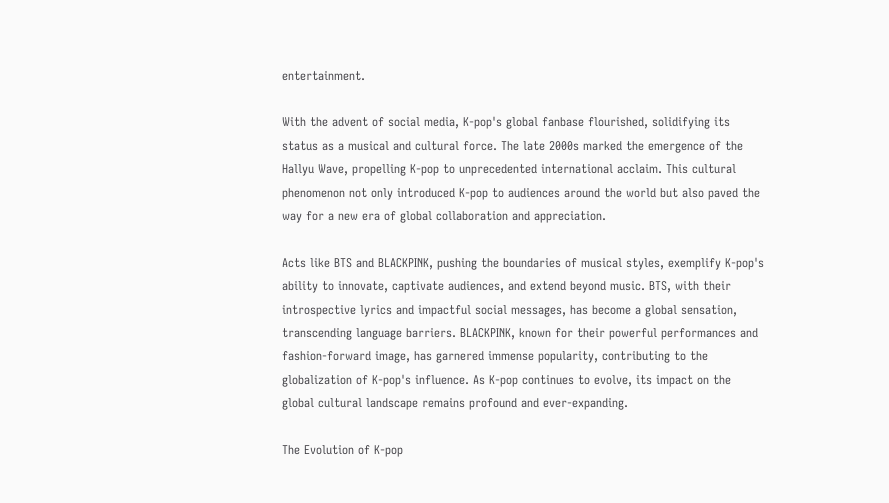entertainment.

With the advent of social media, K-pop's global fanbase flourished, solidifying its status as a musical and cultural force. The late 2000s marked the emergence of the Hallyu Wave, propelling K-pop to unprecedented international acclaim. This cultural phenomenon not only introduced K-pop to audiences around the world but also paved the way for a new era of global collaboration and appreciation.

Acts like BTS and BLACKPINK, pushing the boundaries of musical styles, exemplify K-pop's ability to innovate, captivate audiences, and extend beyond music. BTS, with their introspective lyrics and impactful social messages, has become a global sensation, transcending language barriers. BLACKPINK, known for their powerful performances and fashion-forward image, has garnered immense popularity, contributing to the globalization of K-pop's influence. As K-pop continues to evolve, its impact on the global cultural landscape remains profound and ever-expanding.

The Evolution of K-pop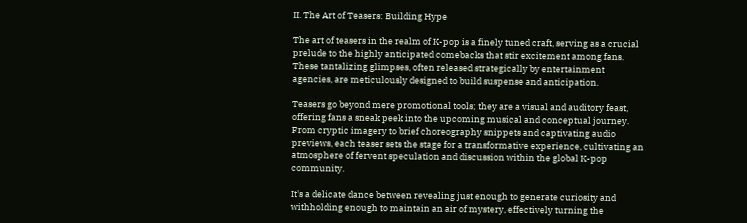II. The Art of Teasers: Building Hype

The art of teasers in the realm of K-pop is a finely tuned craft, serving as a crucial prelude to the highly anticipated comebacks that stir excitement among fans. These tantalizing glimpses, often released strategically by entertainment agencies, are meticulously designed to build suspense and anticipation.

Teasers go beyond mere promotional tools; they are a visual and auditory feast, offering fans a sneak peek into the upcoming musical and conceptual journey. From cryptic imagery to brief choreography snippets and captivating audio previews, each teaser sets the stage for a transformative experience, cultivating an atmosphere of fervent speculation and discussion within the global K-pop community.

It's a delicate dance between revealing just enough to generate curiosity and withholding enough to maintain an air of mystery, effectively turning the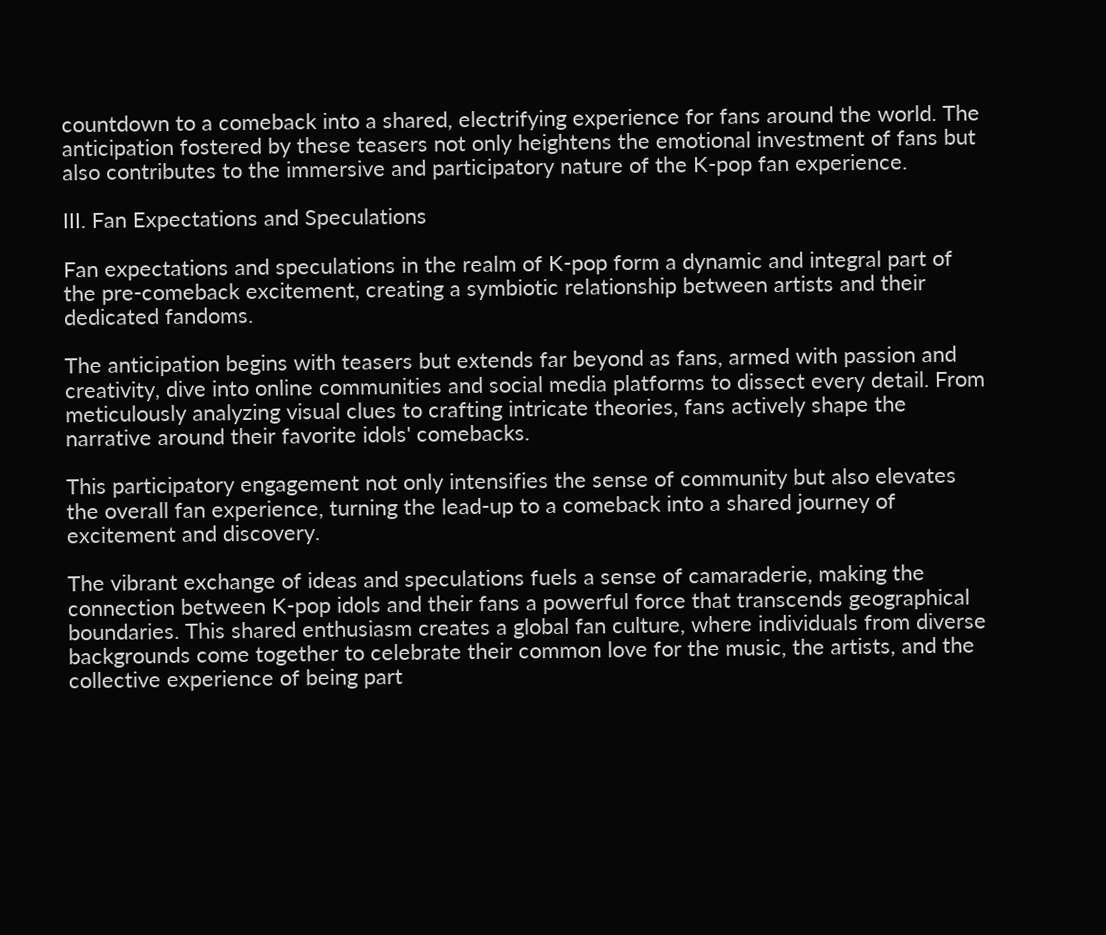countdown to a comeback into a shared, electrifying experience for fans around the world. The anticipation fostered by these teasers not only heightens the emotional investment of fans but also contributes to the immersive and participatory nature of the K-pop fan experience.

III. Fan Expectations and Speculations

Fan expectations and speculations in the realm of K-pop form a dynamic and integral part of the pre-comeback excitement, creating a symbiotic relationship between artists and their dedicated fandoms.

The anticipation begins with teasers but extends far beyond as fans, armed with passion and creativity, dive into online communities and social media platforms to dissect every detail. From meticulously analyzing visual clues to crafting intricate theories, fans actively shape the narrative around their favorite idols' comebacks.

This participatory engagement not only intensifies the sense of community but also elevates the overall fan experience, turning the lead-up to a comeback into a shared journey of excitement and discovery.

The vibrant exchange of ideas and speculations fuels a sense of camaraderie, making the connection between K-pop idols and their fans a powerful force that transcends geographical boundaries. This shared enthusiasm creates a global fan culture, where individuals from diverse backgrounds come together to celebrate their common love for the music, the artists, and the collective experience of being part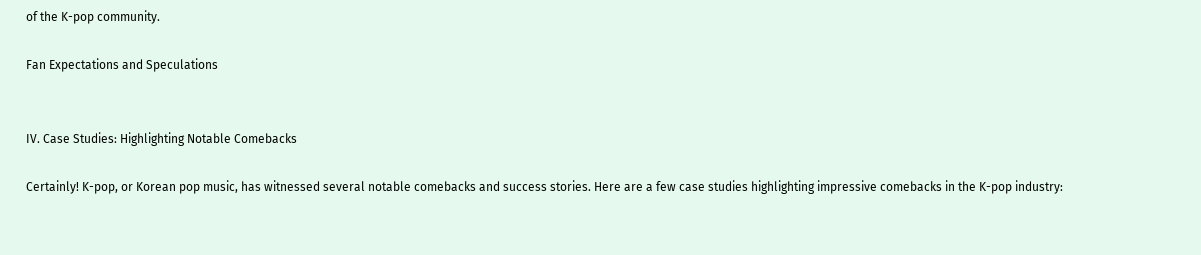of the K-pop community.

Fan Expectations and Speculations


IV. Case Studies: Highlighting Notable Comebacks

Certainly! K-pop, or Korean pop music, has witnessed several notable comebacks and success stories. Here are a few case studies highlighting impressive comebacks in the K-pop industry: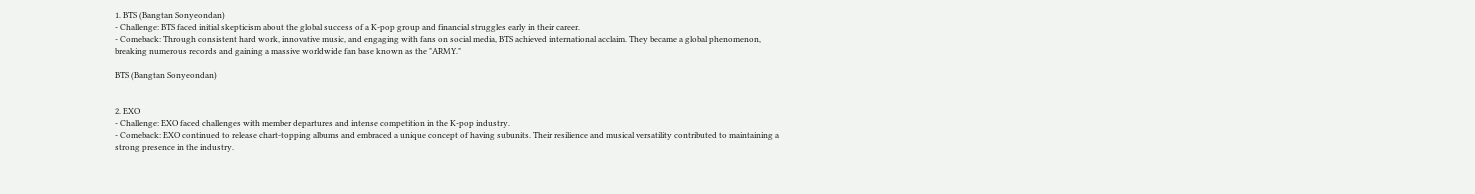1. BTS (Bangtan Sonyeondan)
- Challenge: BTS faced initial skepticism about the global success of a K-pop group and financial struggles early in their career.
- Comeback: Through consistent hard work, innovative music, and engaging with fans on social media, BTS achieved international acclaim. They became a global phenomenon, breaking numerous records and gaining a massive worldwide fan base known as the "ARMY."

BTS (Bangtan Sonyeondan)


2. EXO
- Challenge: EXO faced challenges with member departures and intense competition in the K-pop industry.
- Comeback: EXO continued to release chart-topping albums and embraced a unique concept of having subunits. Their resilience and musical versatility contributed to maintaining a strong presence in the industry.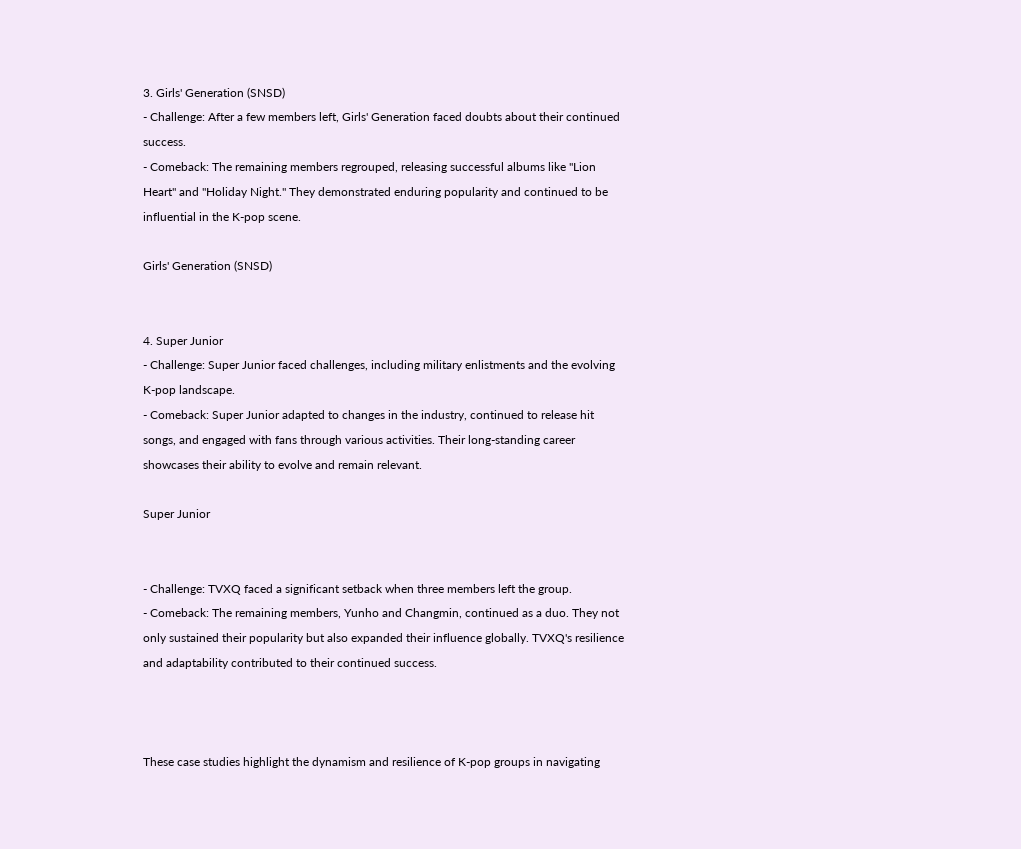3. Girls' Generation (SNSD)
- Challenge: After a few members left, Girls' Generation faced doubts about their continued success.
- Comeback: The remaining members regrouped, releasing successful albums like "Lion Heart" and "Holiday Night." They demonstrated enduring popularity and continued to be influential in the K-pop scene.

Girls' Generation (SNSD)


4. Super Junior
- Challenge: Super Junior faced challenges, including military enlistments and the evolving K-pop landscape.
- Comeback: Super Junior adapted to changes in the industry, continued to release hit songs, and engaged with fans through various activities. Their long-standing career showcases their ability to evolve and remain relevant.

Super Junior


- Challenge: TVXQ faced a significant setback when three members left the group.
- Comeback: The remaining members, Yunho and Changmin, continued as a duo. They not only sustained their popularity but also expanded their influence globally. TVXQ's resilience and adaptability contributed to their continued success.



These case studies highlight the dynamism and resilience of K-pop groups in navigating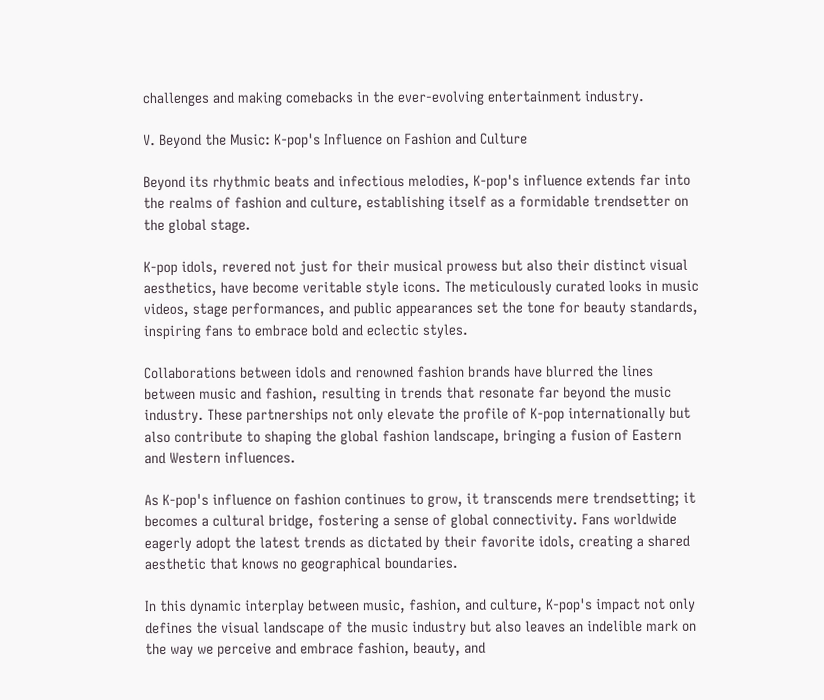challenges and making comebacks in the ever-evolving entertainment industry.

V. Beyond the Music: K-pop's Influence on Fashion and Culture

Beyond its rhythmic beats and infectious melodies, K-pop's influence extends far into the realms of fashion and culture, establishing itself as a formidable trendsetter on the global stage.

K-pop idols, revered not just for their musical prowess but also their distinct visual aesthetics, have become veritable style icons. The meticulously curated looks in music videos, stage performances, and public appearances set the tone for beauty standards, inspiring fans to embrace bold and eclectic styles.

Collaborations between idols and renowned fashion brands have blurred the lines between music and fashion, resulting in trends that resonate far beyond the music industry. These partnerships not only elevate the profile of K-pop internationally but also contribute to shaping the global fashion landscape, bringing a fusion of Eastern and Western influences.

As K-pop's influence on fashion continues to grow, it transcends mere trendsetting; it becomes a cultural bridge, fostering a sense of global connectivity. Fans worldwide eagerly adopt the latest trends as dictated by their favorite idols, creating a shared aesthetic that knows no geographical boundaries.

In this dynamic interplay between music, fashion, and culture, K-pop's impact not only defines the visual landscape of the music industry but also leaves an indelible mark on the way we perceive and embrace fashion, beauty, and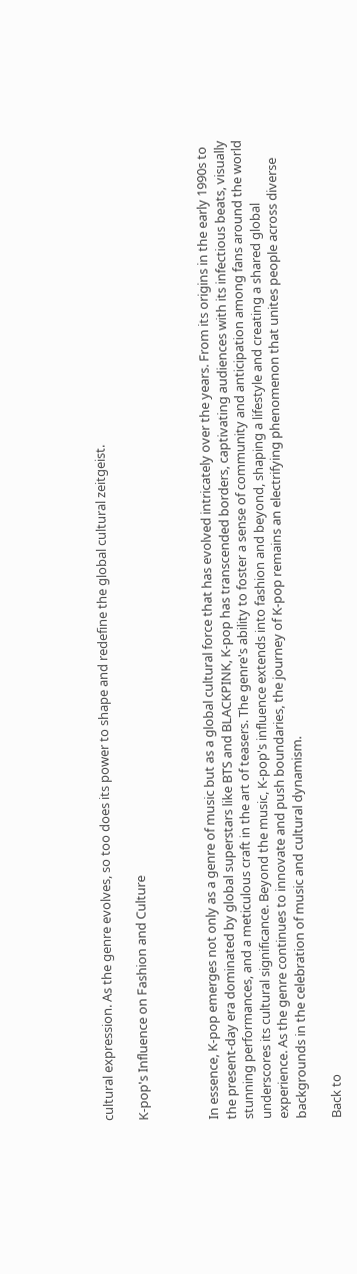cultural expression. As the genre evolves, so too does its power to shape and redefine the global cultural zeitgeist.

K-pop's Influence on Fashion and Culture



In essence, K-pop emerges not only as a genre of music but as a global cultural force that has evolved intricately over the years. From its origins in the early 1990s to the present-day era dominated by global superstars like BTS and BLACKPINK, K-pop has transcended borders, captivating audiences with its infectious beats, visually stunning performances, and a meticulous craft in the art of teasers. The genre's ability to foster a sense of community and anticipation among fans around the world underscores its cultural significance. Beyond the music, K-pop's influence extends into fashion and beyond, shaping a lifestyle and creating a shared global experience. As the genre continues to innovate and push boundaries, the journey of K-pop remains an electrifying phenomenon that unites people across diverse backgrounds in the celebration of music and cultural dynamism.

Back to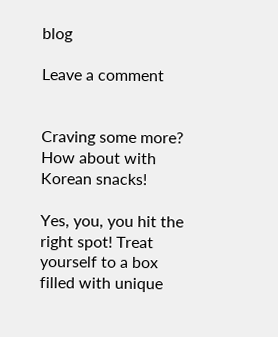blog

Leave a comment


Craving some more? How about with Korean snacks!

Yes, you, you hit the right spot! Treat yourself to a box filled with unique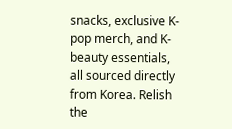snacks, exclusive K-pop merch, and K-beauty essentials, all sourced directly from Korea. Relish the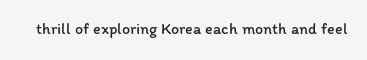thrill of exploring Korea each month and feel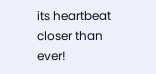its heartbeat closer than ever!